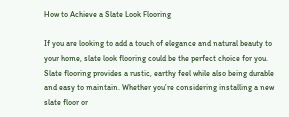How to Achieve a Slate Look Flooring

If you are looking to add a touch of elegance and natural beauty to your home, slate look flooring could be the perfect choice for you. Slate flooring provides a rustic, earthy feel while also being durable and easy to maintain. Whether you’re considering installing a new slate floor or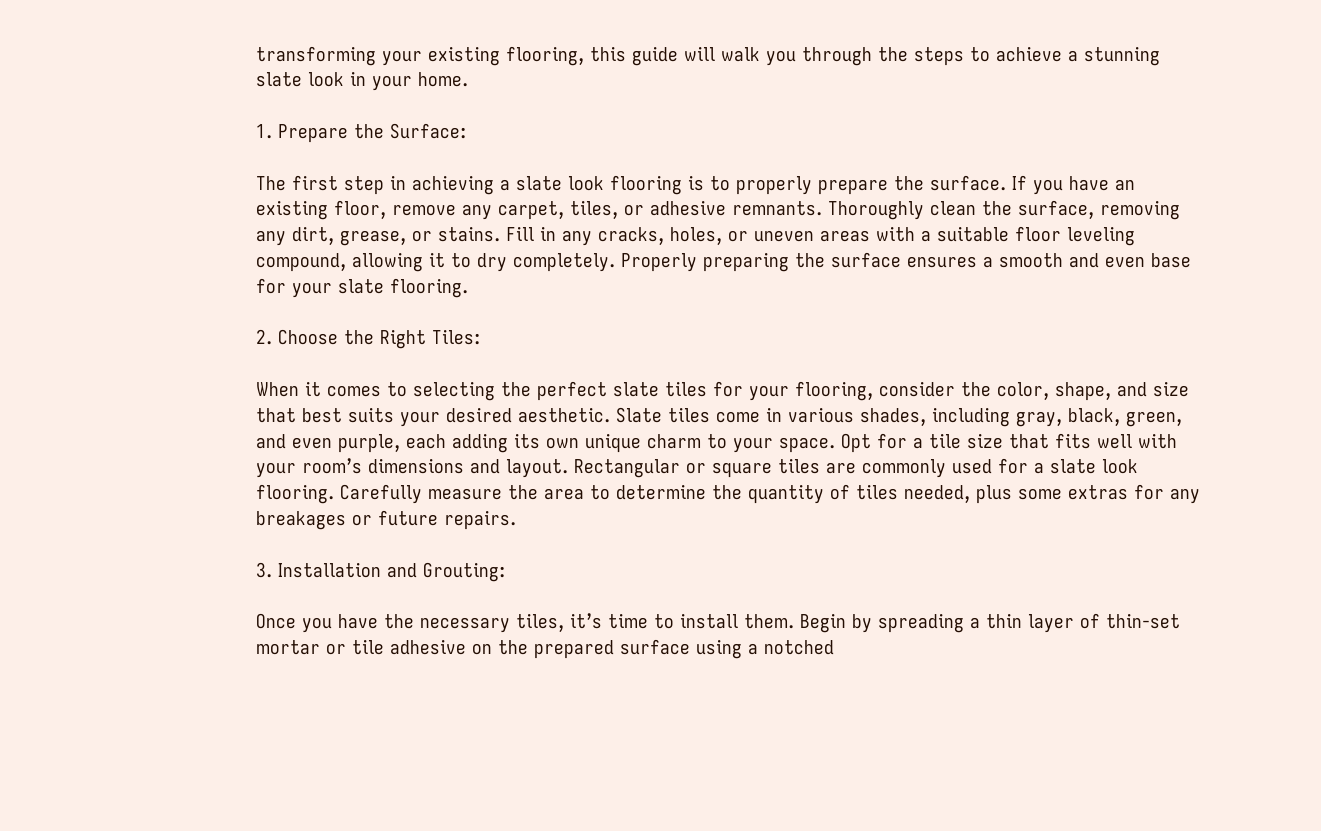transforming your existing flooring, this guide will walk you through the steps to achieve a stunning slate look in your home.

1. Prepare the Surface:

The first step in achieving a slate look flooring is to properly prepare the surface. If you have an existing floor, remove any carpet, tiles, or adhesive remnants. Thoroughly clean the surface, removing any dirt, grease, or stains. Fill in any cracks, holes, or uneven areas with a suitable floor leveling compound, allowing it to dry completely. Properly preparing the surface ensures a smooth and even base for your slate flooring.

2. Choose the Right Tiles:

When it comes to selecting the perfect slate tiles for your flooring, consider the color, shape, and size that best suits your desired aesthetic. Slate tiles come in various shades, including gray, black, green, and even purple, each adding its own unique charm to your space. Opt for a tile size that fits well with your room’s dimensions and layout. Rectangular or square tiles are commonly used for a slate look flooring. Carefully measure the area to determine the quantity of tiles needed, plus some extras for any breakages or future repairs.

3. Installation and Grouting:

Once you have the necessary tiles, it’s time to install them. Begin by spreading a thin layer of thin-set mortar or tile adhesive on the prepared surface using a notched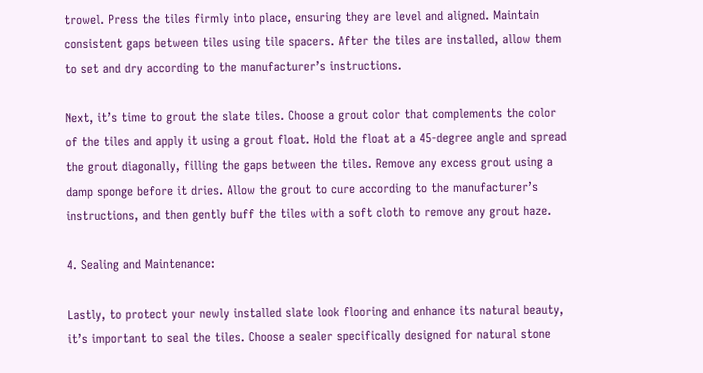trowel. Press the tiles firmly into place, ensuring they are level and aligned. Maintain consistent gaps between tiles using tile spacers. After the tiles are installed, allow them to set and dry according to the manufacturer’s instructions.

Next, it’s time to grout the slate tiles. Choose a grout color that complements the color of the tiles and apply it using a grout float. Hold the float at a 45-degree angle and spread the grout diagonally, filling the gaps between the tiles. Remove any excess grout using a damp sponge before it dries. Allow the grout to cure according to the manufacturer’s instructions, and then gently buff the tiles with a soft cloth to remove any grout haze.

4. Sealing and Maintenance:

Lastly, to protect your newly installed slate look flooring and enhance its natural beauty, it’s important to seal the tiles. Choose a sealer specifically designed for natural stone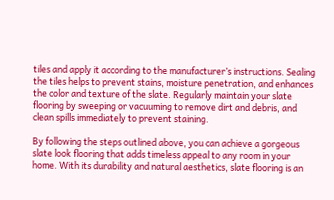tiles and apply it according to the manufacturer’s instructions. Sealing the tiles helps to prevent stains, moisture penetration, and enhances the color and texture of the slate. Regularly maintain your slate flooring by sweeping or vacuuming to remove dirt and debris, and clean spills immediately to prevent staining.

By following the steps outlined above, you can achieve a gorgeous slate look flooring that adds timeless appeal to any room in your home. With its durability and natural aesthetics, slate flooring is an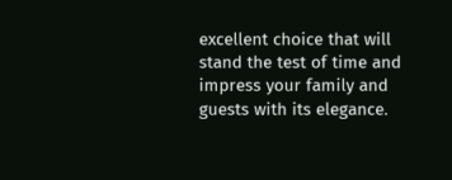excellent choice that will stand the test of time and impress your family and guests with its elegance.